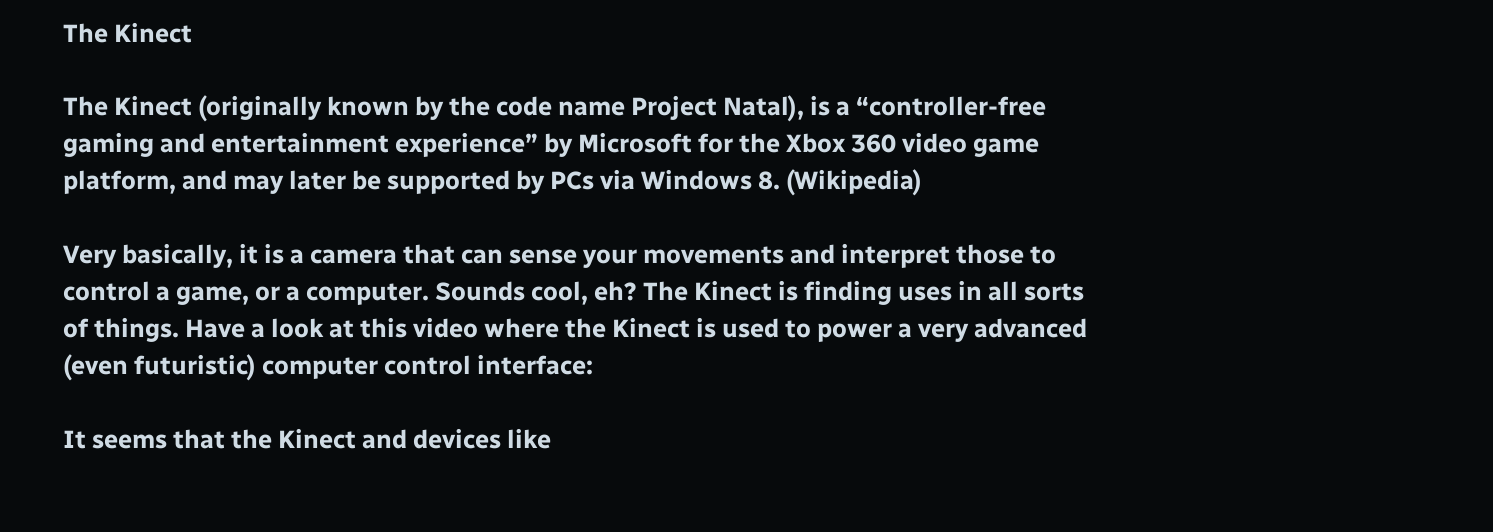The Kinect

The Kinect (originally known by the code name Project Natal), is a “controller-free gaming and entertainment experience” by Microsoft for the Xbox 360 video game platform, and may later be supported by PCs via Windows 8. (Wikipedia)

Very basically, it is a camera that can sense your movements and interpret those to control a game, or a computer. Sounds cool, eh? The Kinect is finding uses in all sorts of things. Have a look at this video where the Kinect is used to power a very advanced (even futuristic) computer control interface:

It seems that the Kinect and devices like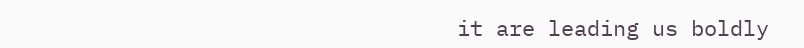it are leading us boldly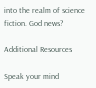into the realm of science fiction. God news?

Additional Resources

Speak your mind